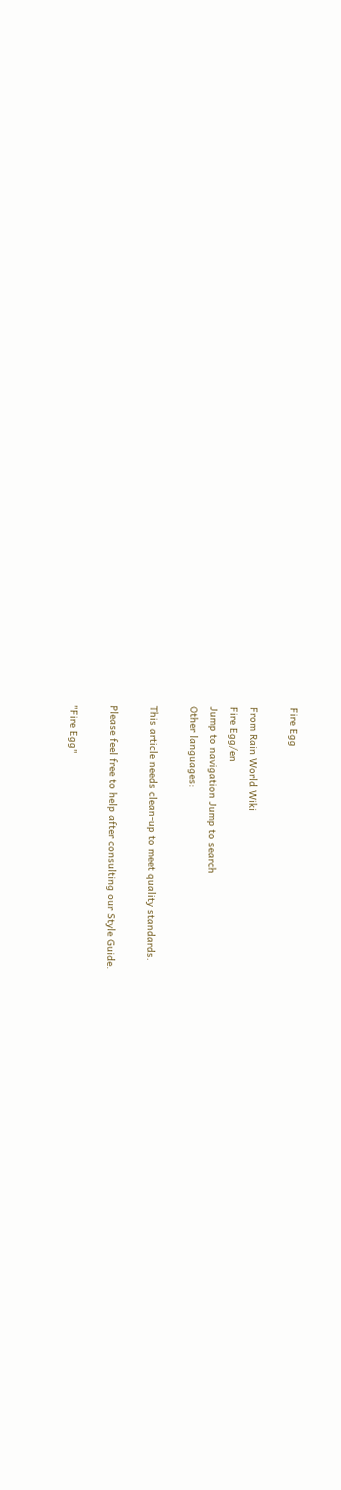Fire Egg

From Rain World Wiki
Fire Egg/en
Jump to navigation Jump to search
Other languages:

This article needs clean-up to meet quality standards.

Please feel free to help after consulting our Style Guide.

"Fire Egg"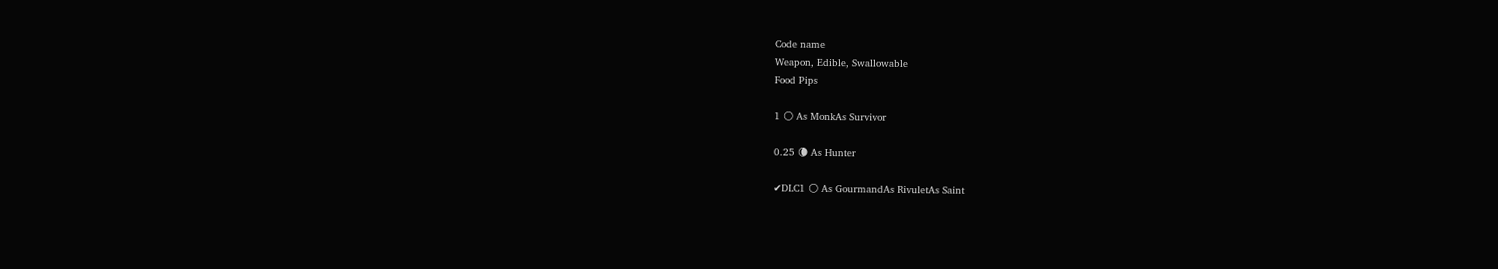Code name
Weapon, Edible, Swallowable
Food Pips

1 🌕 As MonkAs Survivor

0.25 🌘 As Hunter

✔DLC1 🌕 As GourmandAs RivuletAs Saint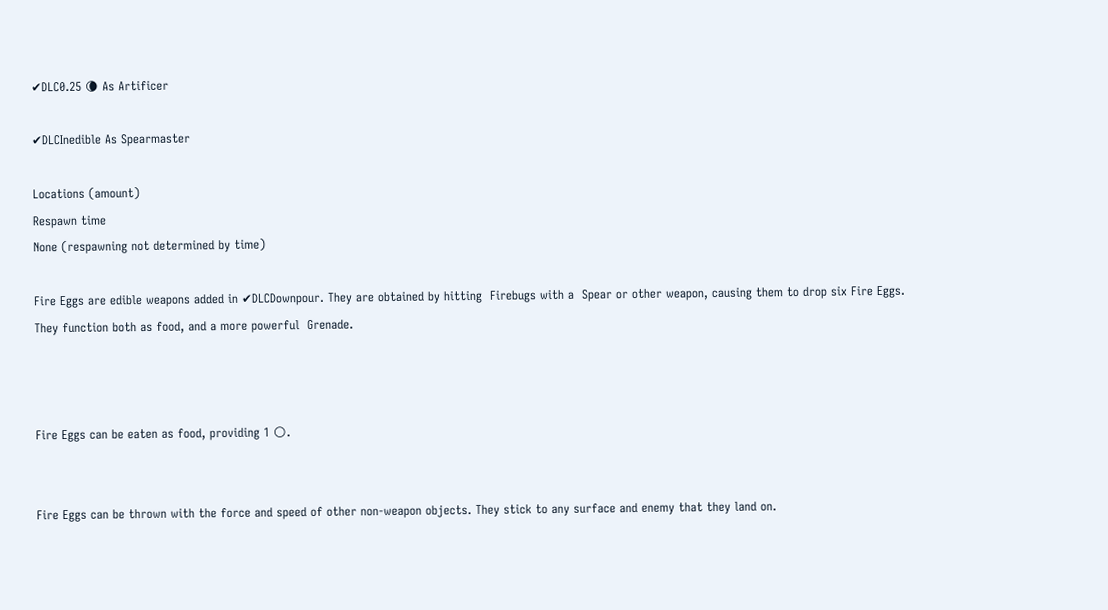✔DLC0.25 🌘 As Artificer

✔DLCInedible As Spearmaster

Locations (amount)
Respawn time
None (respawning not determined by time)

Fire Eggs are edible weapons added in ✔DLCDownpour. They are obtained by hitting  Firebugs with a  Spear or other weapon, causing them to drop six Fire Eggs. They function both as food, and a more powerful  Grenade.



Fire Eggs can be eaten as food, providing 1 🌕.


Fire Eggs can be thrown with the force and speed of other non-weapon objects. They stick to any surface and enemy that they land on.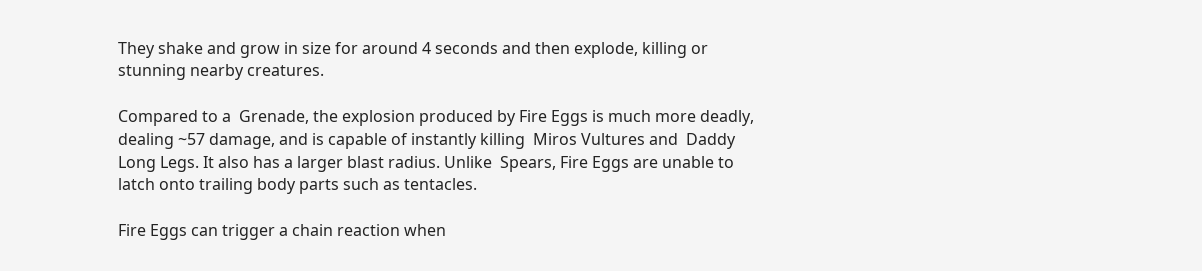They shake and grow in size for around 4 seconds and then explode, killing or stunning nearby creatures.

Compared to a  Grenade, the explosion produced by Fire Eggs is much more deadly, dealing ~57 damage, and is capable of instantly killing  Miros Vultures and  Daddy Long Legs. It also has a larger blast radius. Unlike  Spears, Fire Eggs are unable to latch onto trailing body parts such as tentacles.

Fire Eggs can trigger a chain reaction when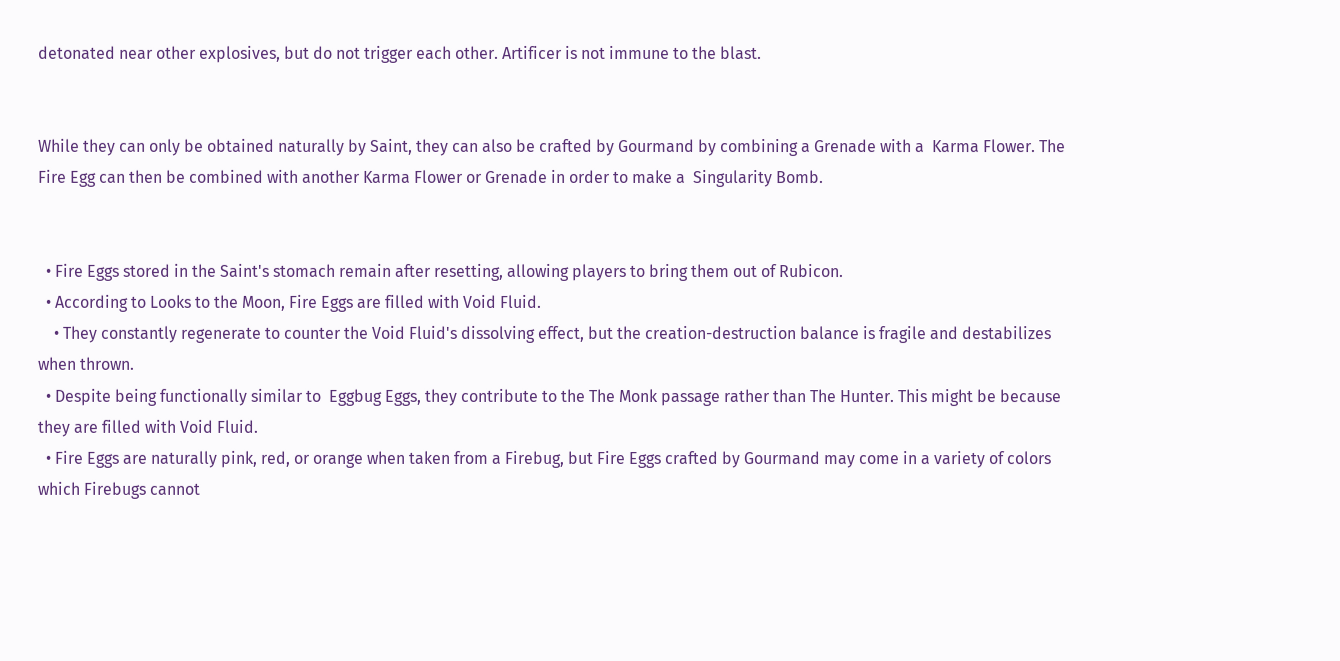detonated near other explosives, but do not trigger each other. Artificer is not immune to the blast.


While they can only be obtained naturally by Saint, they can also be crafted by Gourmand by combining a Grenade with a  Karma Flower. The Fire Egg can then be combined with another Karma Flower or Grenade in order to make a  Singularity Bomb.


  • Fire Eggs stored in the Saint's stomach remain after resetting, allowing players to bring them out of Rubicon.
  • According to Looks to the Moon, Fire Eggs are filled with Void Fluid.
    • They constantly regenerate to counter the Void Fluid's dissolving effect, but the creation-destruction balance is fragile and destabilizes when thrown.
  • Despite being functionally similar to  Eggbug Eggs, they contribute to the The Monk passage rather than The Hunter. This might be because they are filled with Void Fluid.
  • Fire Eggs are naturally pink, red, or orange when taken from a Firebug, but Fire Eggs crafted by Gourmand may come in a variety of colors which Firebugs cannot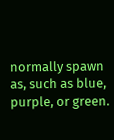normally spawn as, such as blue, purple, or green.